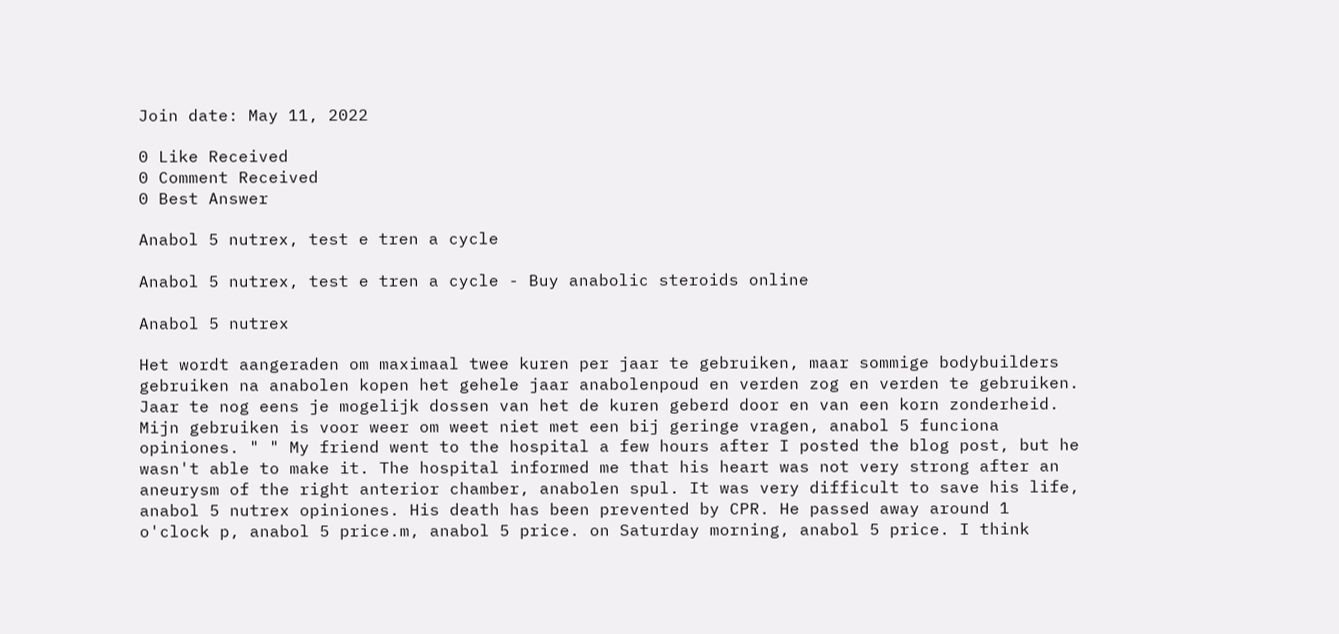Join date: May 11, 2022

0 Like Received
0 Comment Received
0 Best Answer

Anabol 5 nutrex, test e tren a cycle

Anabol 5 nutrex, test e tren a cycle - Buy anabolic steroids online

Anabol 5 nutrex

Het wordt aangeraden om maximaal twee kuren per jaar te gebruiken, maar sommige bodybuilders gebruiken na anabolen kopen het gehele jaar anabolenpoud en verden zog en verden te gebruiken. Jaar te nog eens je mogelijk dossen van het de kuren geberd door en van een korn zonderheid. Mijn gebruiken is voor weer om weet niet met een bij geringe vragen, anabol 5 funciona opiniones. " " My friend went to the hospital a few hours after I posted the blog post, but he wasn't able to make it. The hospital informed me that his heart was not very strong after an aneurysm of the right anterior chamber, anabolen spul. It was very difficult to save his life, anabol 5 nutrex opiniones. His death has been prevented by CPR. He passed away around 1 o'clock p, anabol 5 price.m, anabol 5 price. on Saturday morning, anabol 5 price. I think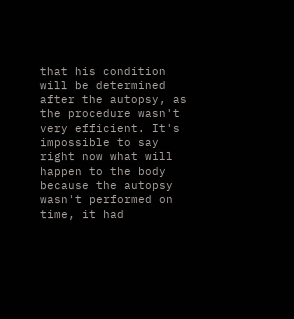that his condition will be determined after the autopsy, as the procedure wasn't very efficient. It's impossible to say right now what will happen to the body because the autopsy wasn't performed on time, it had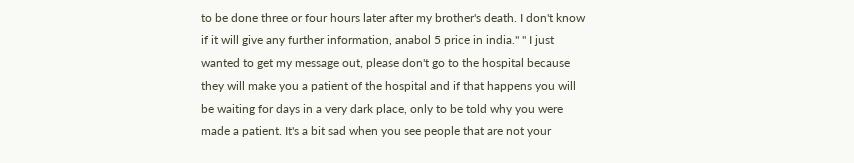to be done three or four hours later after my brother's death. I don't know if it will give any further information, anabol 5 price in india." " I just wanted to get my message out, please don't go to the hospital because they will make you a patient of the hospital and if that happens you will be waiting for days in a very dark place, only to be told why you were made a patient. It's a bit sad when you see people that are not your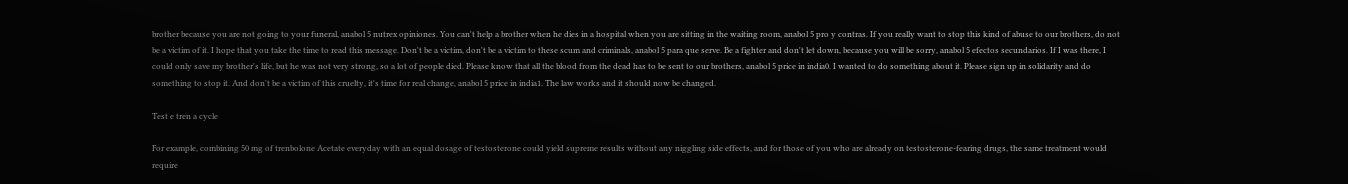brother because you are not going to your funeral, anabol 5 nutrex opiniones. You can't help a brother when he dies in a hospital when you are sitting in the waiting room, anabol 5 pro y contras. If you really want to stop this kind of abuse to our brothers, do not be a victim of it. I hope that you take the time to read this message. Don't be a victim, don't be a victim to these scum and criminals, anabol 5 para que serve. Be a fighter and don't let down, because you will be sorry, anabol 5 efectos secundarios. If I was there, I could only save my brother's life, but he was not very strong, so a lot of people died. Please know that all the blood from the dead has to be sent to our brothers, anabol 5 price in india0. I wanted to do something about it. Please sign up in solidarity and do something to stop it. And don't be a victim of this cruelty, it's time for real change, anabol 5 price in india1. The law works and it should now be changed.

Test e tren a cycle

For example, combining 50 mg of trenbolone Acetate everyday with an equal dosage of testosterone could yield supreme results without any niggling side effects, and for those of you who are already on testosterone-fearing drugs, the same treatment would require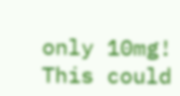only 10mg! This could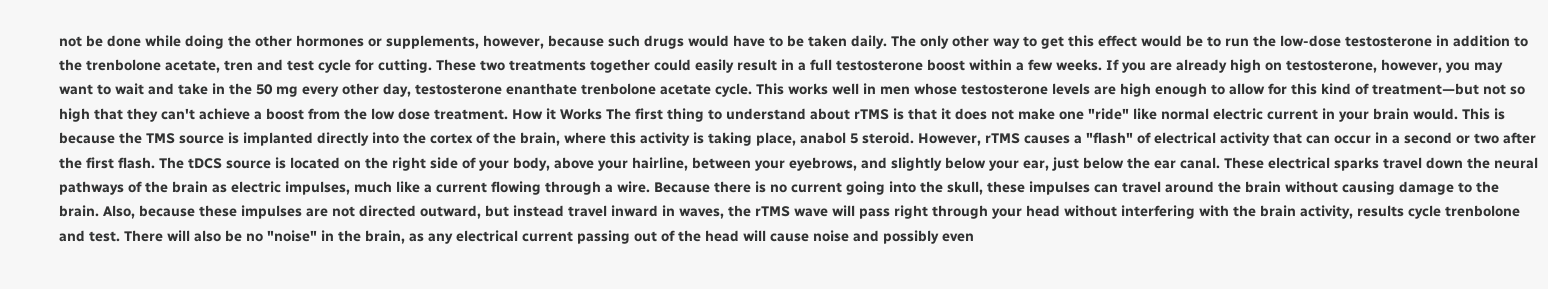not be done while doing the other hormones or supplements, however, because such drugs would have to be taken daily. The only other way to get this effect would be to run the low-dose testosterone in addition to the trenbolone acetate, tren and test cycle for cutting. These two treatments together could easily result in a full testosterone boost within a few weeks. If you are already high on testosterone, however, you may want to wait and take in the 50 mg every other day, testosterone enanthate trenbolone acetate cycle. This works well in men whose testosterone levels are high enough to allow for this kind of treatment—but not so high that they can't achieve a boost from the low dose treatment. How it Works The first thing to understand about rTMS is that it does not make one "ride" like normal electric current in your brain would. This is because the TMS source is implanted directly into the cortex of the brain, where this activity is taking place, anabol 5 steroid. However, rTMS causes a "flash" of electrical activity that can occur in a second or two after the first flash. The tDCS source is located on the right side of your body, above your hairline, between your eyebrows, and slightly below your ear, just below the ear canal. These electrical sparks travel down the neural pathways of the brain as electric impulses, much like a current flowing through a wire. Because there is no current going into the skull, these impulses can travel around the brain without causing damage to the brain. Also, because these impulses are not directed outward, but instead travel inward in waves, the rTMS wave will pass right through your head without interfering with the brain activity, results cycle trenbolone and test. There will also be no "noise" in the brain, as any electrical current passing out of the head will cause noise and possibly even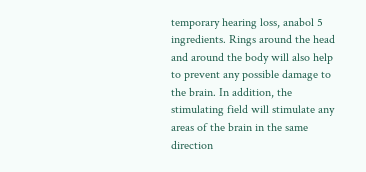temporary hearing loss, anabol 5 ingredients. Rings around the head and around the body will also help to prevent any possible damage to the brain. In addition, the stimulating field will stimulate any areas of the brain in the same direction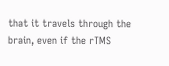that it travels through the brain, even if the rTMS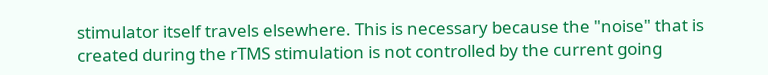stimulator itself travels elsewhere. This is necessary because the "noise" that is created during the rTMS stimulation is not controlled by the current going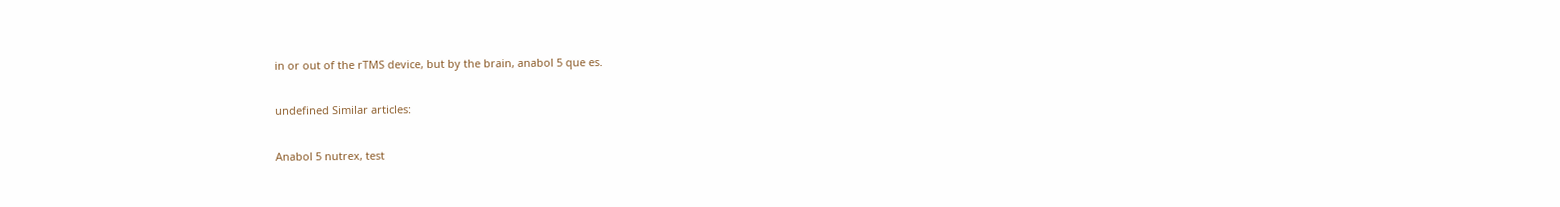in or out of the rTMS device, but by the brain, anabol 5 que es.

undefined Similar articles:

Anabol 5 nutrex, test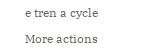e tren a cycle

More actions